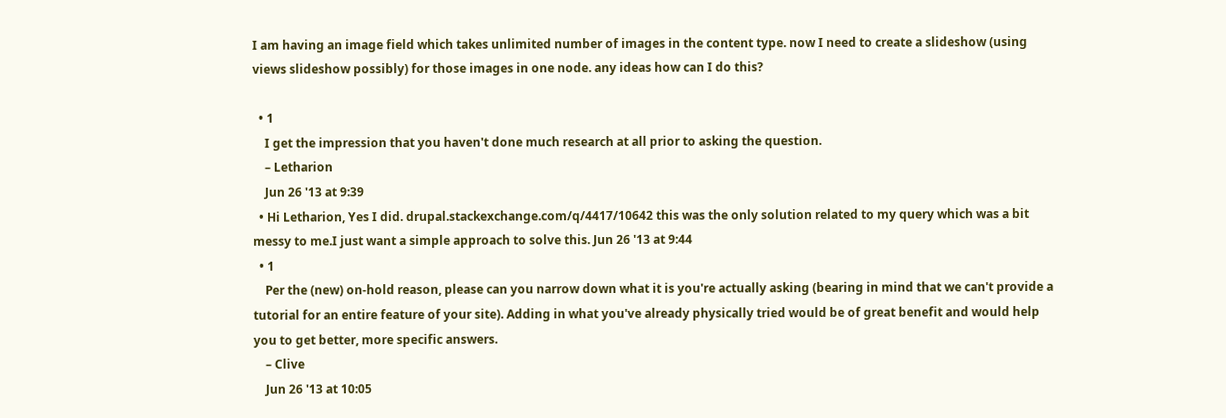I am having an image field which takes unlimited number of images in the content type. now I need to create a slideshow (using views slideshow possibly) for those images in one node. any ideas how can I do this?

  • 1
    I get the impression that you haven't done much research at all prior to asking the question.
    – Letharion
    Jun 26 '13 at 9:39
  • Hi Letharion, Yes I did. drupal.stackexchange.com/q/4417/10642 this was the only solution related to my query which was a bit messy to me.I just want a simple approach to solve this. Jun 26 '13 at 9:44
  • 1
    Per the (new) on-hold reason, please can you narrow down what it is you're actually asking (bearing in mind that we can't provide a tutorial for an entire feature of your site). Adding in what you've already physically tried would be of great benefit and would help you to get better, more specific answers.
    – Clive
    Jun 26 '13 at 10:05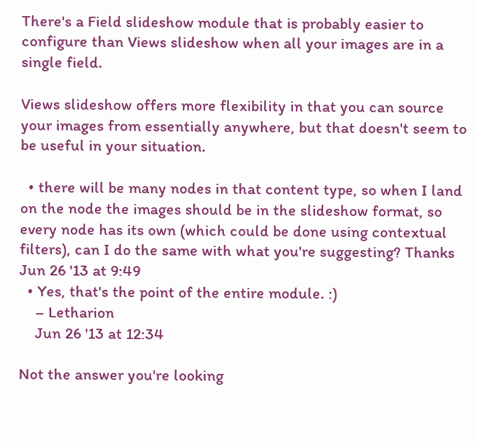There's a Field slideshow module that is probably easier to configure than Views slideshow when all your images are in a single field.

Views slideshow offers more flexibility in that you can source your images from essentially anywhere, but that doesn't seem to be useful in your situation.

  • there will be many nodes in that content type, so when I land on the node the images should be in the slideshow format, so every node has its own (which could be done using contextual filters), can I do the same with what you're suggesting? Thanks Jun 26 '13 at 9:49
  • Yes, that's the point of the entire module. :)
    – Letharion
    Jun 26 '13 at 12:34

Not the answer you're looking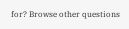for? Browse other questions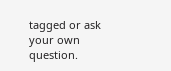tagged or ask your own question.